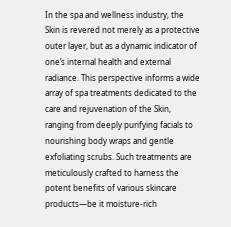In the spa and wellness industry, the Skin is revered not merely as a protective outer layer, but as a dynamic indicator of one’s internal health and external radiance. This perspective informs a wide array of spa treatments dedicated to the care and rejuvenation of the Skin, ranging from deeply purifying facials to nourishing body wraps and gentle exfoliating scrubs. Such treatments are meticulously crafted to harness the potent benefits of various skincare products—be it moisture-rich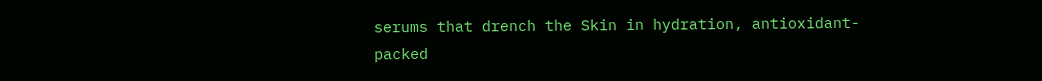serums that drench the Skin in hydration, antioxidant-packed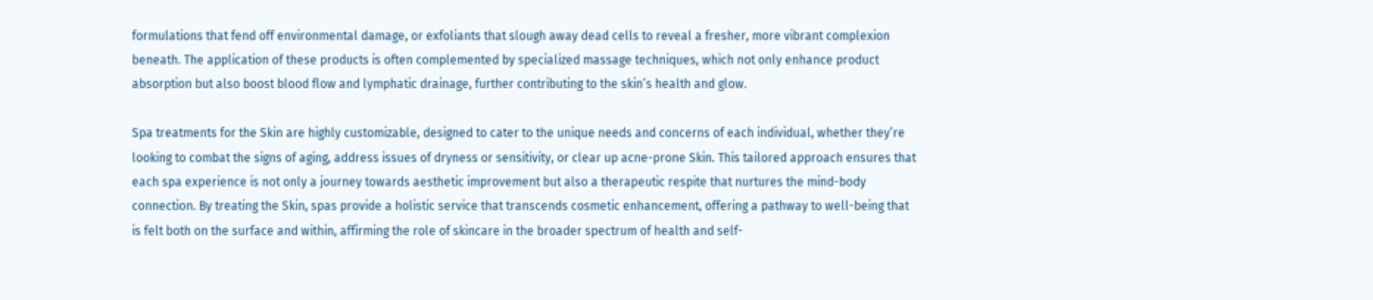formulations that fend off environmental damage, or exfoliants that slough away dead cells to reveal a fresher, more vibrant complexion beneath. The application of these products is often complemented by specialized massage techniques, which not only enhance product absorption but also boost blood flow and lymphatic drainage, further contributing to the skin’s health and glow.

Spa treatments for the Skin are highly customizable, designed to cater to the unique needs and concerns of each individual, whether they’re looking to combat the signs of aging, address issues of dryness or sensitivity, or clear up acne-prone Skin. This tailored approach ensures that each spa experience is not only a journey towards aesthetic improvement but also a therapeutic respite that nurtures the mind-body connection. By treating the Skin, spas provide a holistic service that transcends cosmetic enhancement, offering a pathway to well-being that is felt both on the surface and within, affirming the role of skincare in the broader spectrum of health and self-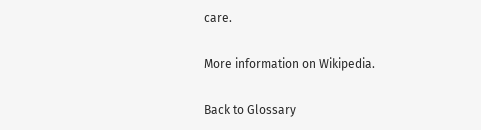care.

More information on Wikipedia.

Back to Glossary